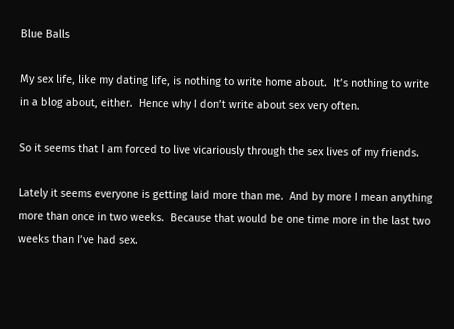Blue Balls

My sex life, like my dating life, is nothing to write home about.  It’s nothing to write in a blog about, either.  Hence why I don’t write about sex very often.

So it seems that I am forced to live vicariously through the sex lives of my friends.

Lately it seems everyone is getting laid more than me.  And by more I mean anything more than once in two weeks.  Because that would be one time more in the last two weeks than I’ve had sex.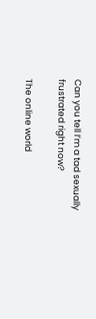Can you tell I’m a tad sexually frustrated right now?

The online world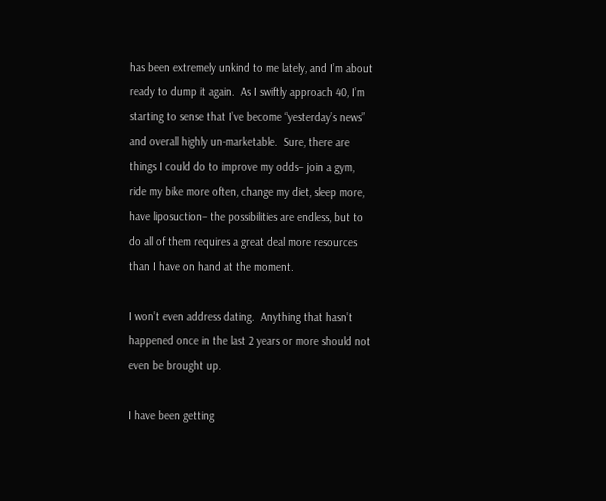has been extremely unkind to me lately, and I’m about ready to dump it again.  As I swiftly approach 40, I’m starting to sense that I’ve become “yesterday’s news” and overall highly un-marketable.  Sure, there are things I could do to improve my odds– join a gym, ride my bike more often, change my diet, sleep more, have liposuction– the possibilities are endless, but to do all of them requires a great deal more resources than I have on hand at the moment.

I won’t even address dating.  Anything that hasn’t happened once in the last 2 years or more should not even be brought up.

I have been getting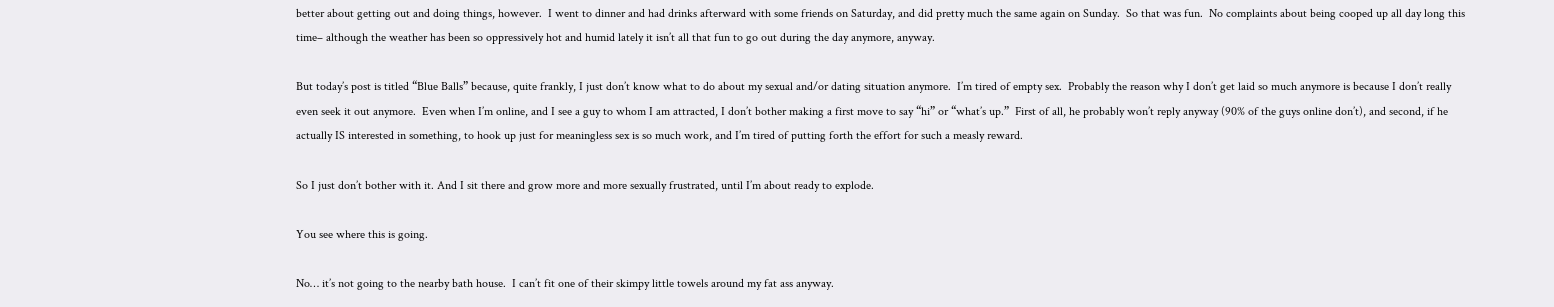better about getting out and doing things, however.  I went to dinner and had drinks afterward with some friends on Saturday, and did pretty much the same again on Sunday.  So that was fun.  No complaints about being cooped up all day long this time– although the weather has been so oppressively hot and humid lately it isn’t all that fun to go out during the day anymore, anyway.

But today’s post is titled “Blue Balls” because, quite frankly, I just don’t know what to do about my sexual and/or dating situation anymore.  I’m tired of empty sex.  Probably the reason why I don’t get laid so much anymore is because I don’t really even seek it out anymore.  Even when I’m online, and I see a guy to whom I am attracted, I don’t bother making a first move to say “hi” or “what’s up.”  First of all, he probably won’t reply anyway (90% of the guys online don’t), and second, if he actually IS interested in something, to hook up just for meaningless sex is so much work, and I’m tired of putting forth the effort for such a measly reward.

So I just don’t bother with it. And I sit there and grow more and more sexually frustrated, until I’m about ready to explode.

You see where this is going.

No… it’s not going to the nearby bath house.  I can’t fit one of their skimpy little towels around my fat ass anyway.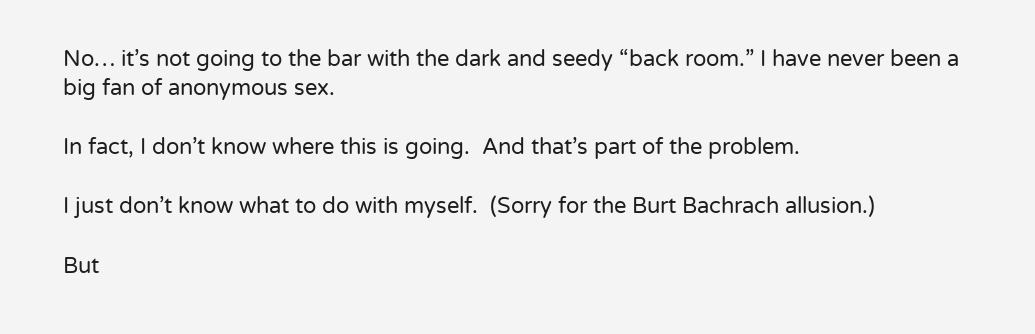No… it’s not going to the bar with the dark and seedy “back room.” I have never been a big fan of anonymous sex.

In fact, I don’t know where this is going.  And that’s part of the problem.

I just don’t know what to do with myself.  (Sorry for the Burt Bachrach allusion.)

But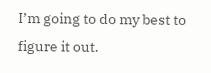I’m going to do my best to figure it out.